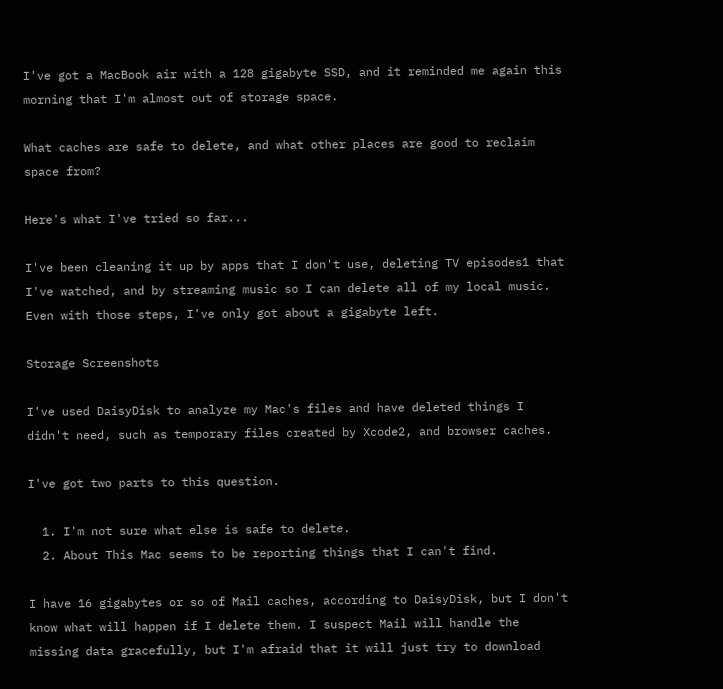I've got a MacBook air with a 128 gigabyte SSD, and it reminded me again this morning that I'm almost out of storage space.

What caches are safe to delete, and what other places are good to reclaim space from?

Here's what I've tried so far...

I've been cleaning it up by apps that I don't use, deleting TV episodes1 that I've watched, and by streaming music so I can delete all of my local music. Even with those steps, I've only got about a gigabyte left.

Storage Screenshots

I've used DaisyDisk to analyze my Mac's files and have deleted things I didn't need, such as temporary files created by Xcode2, and browser caches.

I've got two parts to this question.

  1. I'm not sure what else is safe to delete.
  2. About This Mac seems to be reporting things that I can't find.

I have 16 gigabytes or so of Mail caches, according to DaisyDisk, but I don't know what will happen if I delete them. I suspect Mail will handle the missing data gracefully, but I'm afraid that it will just try to download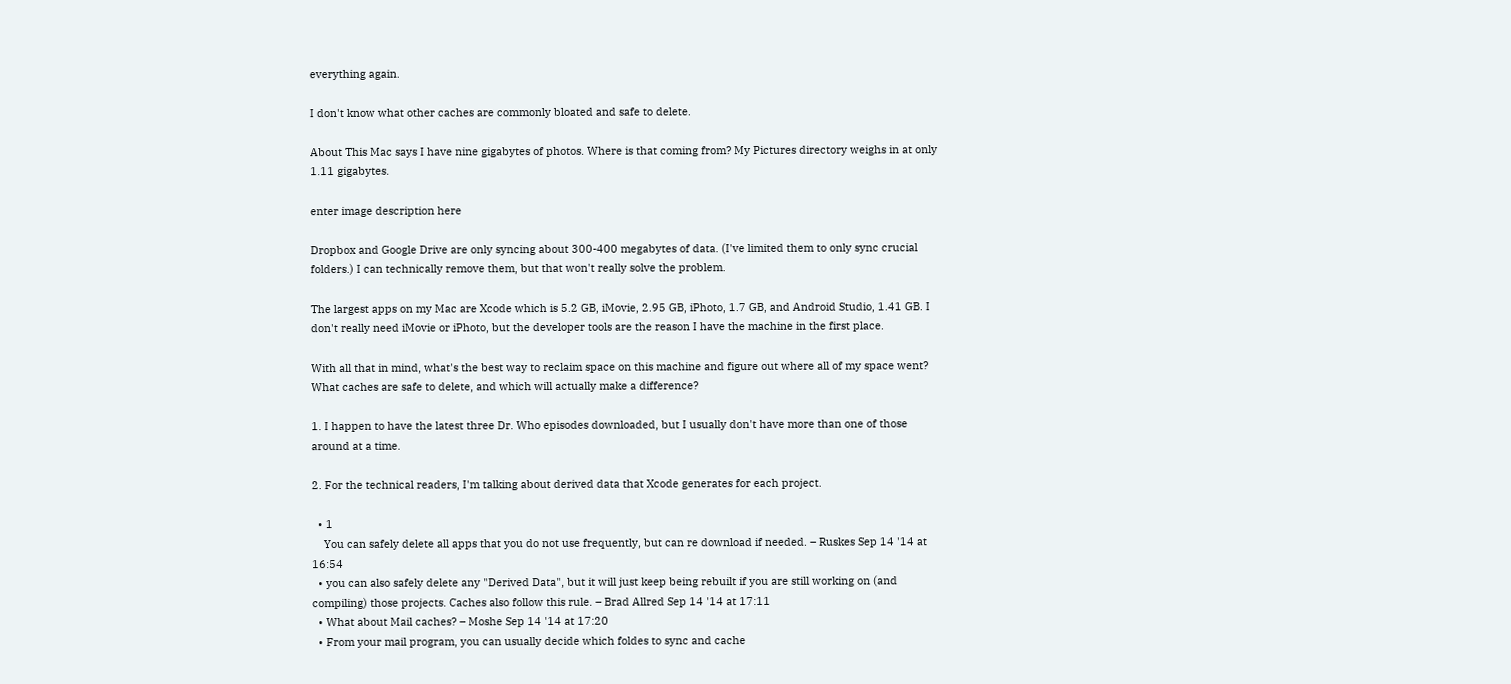everything again.

I don't know what other caches are commonly bloated and safe to delete.

About This Mac says I have nine gigabytes of photos. Where is that coming from? My Pictures directory weighs in at only 1.11 gigabytes.

enter image description here

Dropbox and Google Drive are only syncing about 300-400 megabytes of data. (I've limited them to only sync crucial folders.) I can technically remove them, but that won't really solve the problem.

The largest apps on my Mac are Xcode which is 5.2 GB, iMovie, 2.95 GB, iPhoto, 1.7 GB, and Android Studio, 1.41 GB. I don't really need iMovie or iPhoto, but the developer tools are the reason I have the machine in the first place.

With all that in mind, what's the best way to reclaim space on this machine and figure out where all of my space went? What caches are safe to delete, and which will actually make a difference?

1. I happen to have the latest three Dr. Who episodes downloaded, but I usually don't have more than one of those around at a time.

2. For the technical readers, I'm talking about derived data that Xcode generates for each project.

  • 1
    You can safely delete all apps that you do not use frequently, but can re download if needed. – Ruskes Sep 14 '14 at 16:54
  • you can also safely delete any "Derived Data", but it will just keep being rebuilt if you are still working on (and compiling) those projects. Caches also follow this rule. – Brad Allred Sep 14 '14 at 17:11
  • What about Mail caches? – Moshe Sep 14 '14 at 17:20
  • From your mail program, you can usually decide which foldes to sync and cache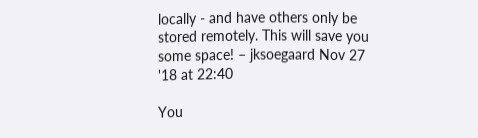locally - and have others only be stored remotely. This will save you some space! – jksoegaard Nov 27 '18 at 22:40

You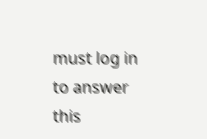must log in to answer this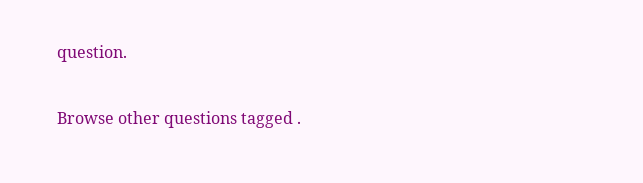question.

Browse other questions tagged .